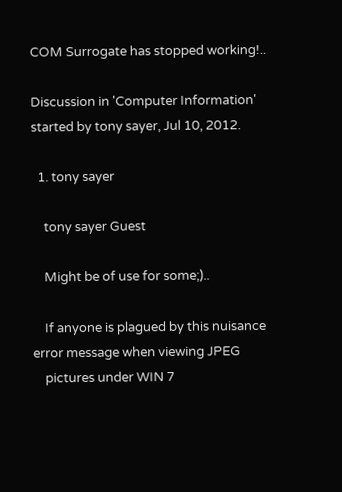COM Surrogate has stopped working!..

Discussion in 'Computer Information' started by tony sayer, Jul 10, 2012.

  1. tony sayer

    tony sayer Guest

    Might be of use for some;)..

    If anyone is plagued by this nuisance error message when viewing JPEG
    pictures under WIN 7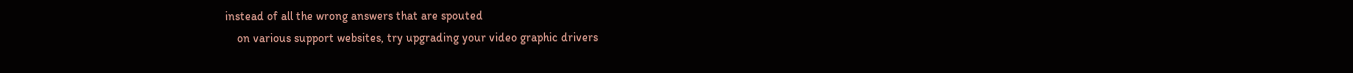instead of all the wrong answers that are spouted
    on various support websites, try upgrading your video graphic drivers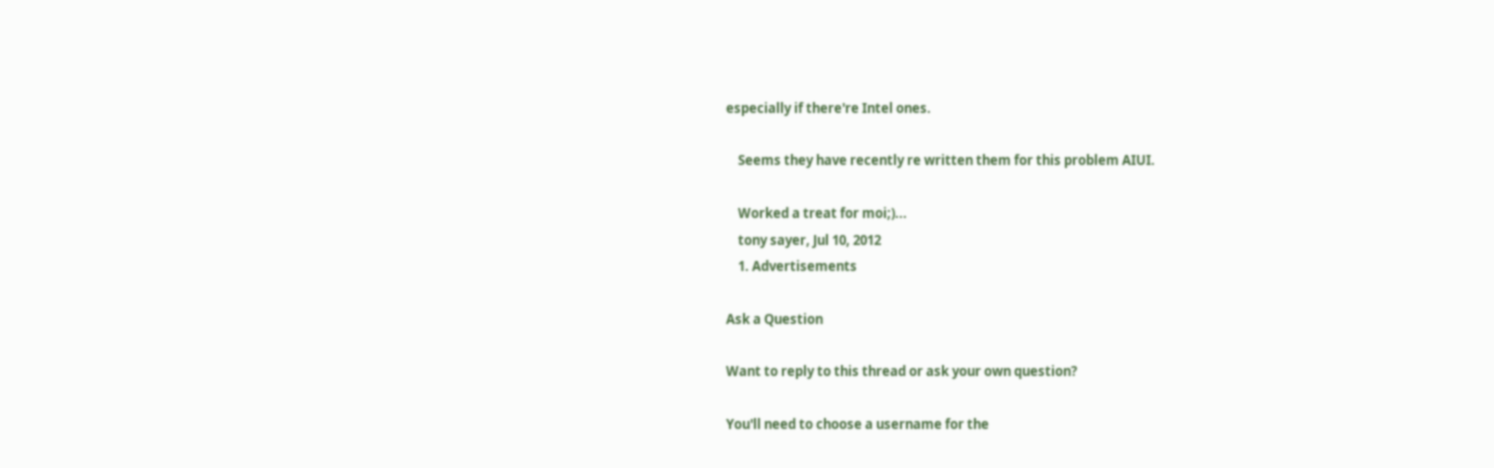especially if there're Intel ones.

    Seems they have recently re written them for this problem AIUI.

    Worked a treat for moi;)...
    tony sayer, Jul 10, 2012
    1. Advertisements

Ask a Question

Want to reply to this thread or ask your own question?

You'll need to choose a username for the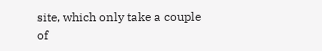site, which only take a couple of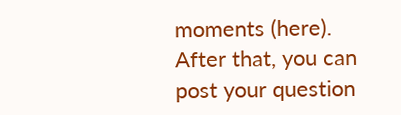moments (here). After that, you can post your question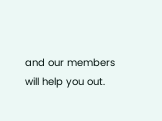and our members will help you out.